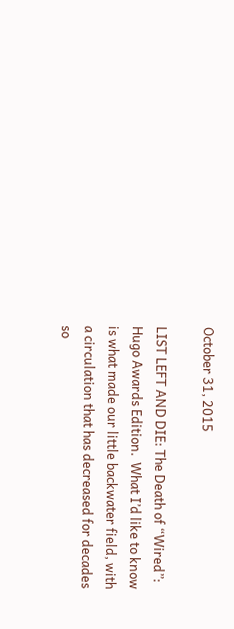October 31, 2015

LIST LEFT AND DIE: The Death of “Wired”: Hugo Awards Edition.  What I’d like to know is what made our little backwater field, with a circulation that has decreased for decades so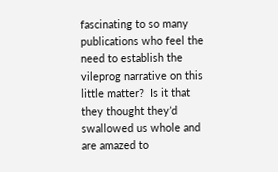fascinating to so many publications who feel the need to establish the vileprog narrative on this little matter?  Is it that they thought they’d swallowed us whole and are amazed to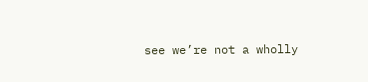see we’re not a wholly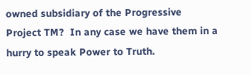owned subsidiary of the Progressive Project TM?  In any case we have them in a hurry to speak Power to Truth.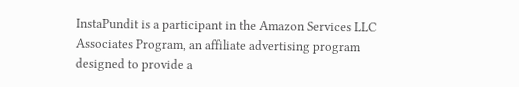InstaPundit is a participant in the Amazon Services LLC Associates Program, an affiliate advertising program designed to provide a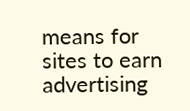means for sites to earn advertising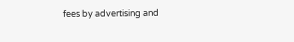fees by advertising and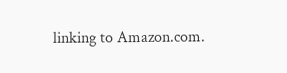linking to Amazon.com.